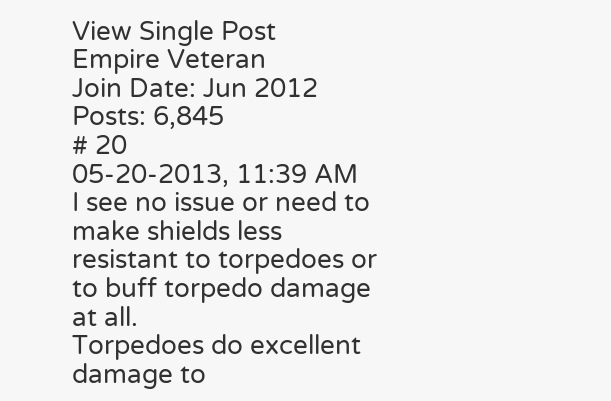View Single Post
Empire Veteran
Join Date: Jun 2012
Posts: 6,845
# 20
05-20-2013, 11:39 AM
I see no issue or need to make shields less resistant to torpedoes or to buff torpedo damage at all.
Torpedoes do excellent damage to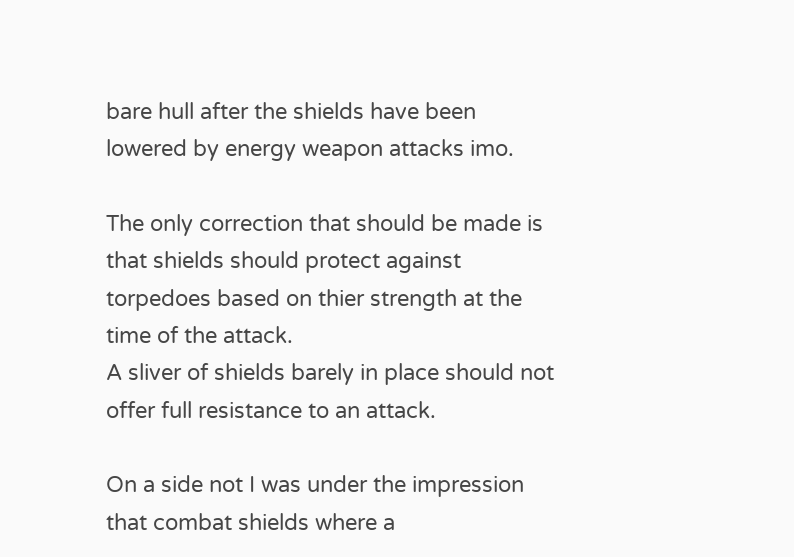bare hull after the shields have been lowered by energy weapon attacks imo.

The only correction that should be made is that shields should protect against torpedoes based on thier strength at the time of the attack.
A sliver of shields barely in place should not offer full resistance to an attack.

On a side not I was under the impression that combat shields where a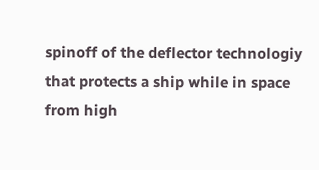spinoff of the deflector technologiy that protects a ship while in space from high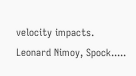velocity impacts.
Leonard Nimoy, Spock.....